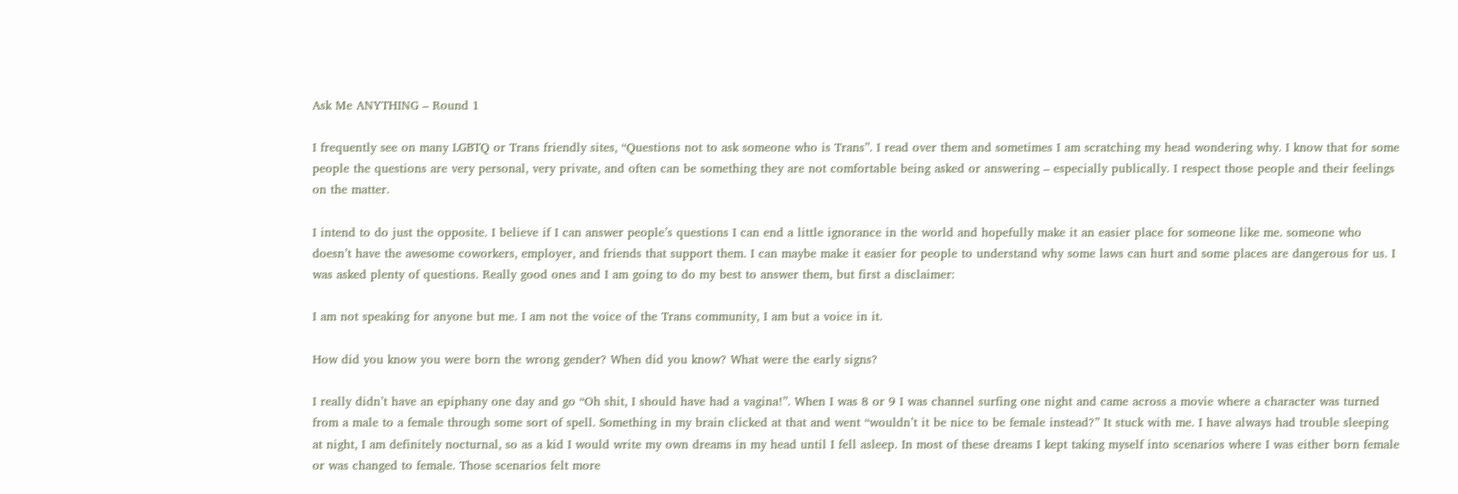Ask Me ANYTHING – Round 1

I frequently see on many LGBTQ or Trans friendly sites, “Questions not to ask someone who is Trans”. I read over them and sometimes I am scratching my head wondering why. I know that for some people the questions are very personal, very private, and often can be something they are not comfortable being asked or answering – especially publically. I respect those people and their feelings on the matter.

I intend to do just the opposite. I believe if I can answer people’s questions I can end a little ignorance in the world and hopefully make it an easier place for someone like me. someone who doesn’t have the awesome coworkers, employer, and friends that support them. I can maybe make it easier for people to understand why some laws can hurt and some places are dangerous for us. I was asked plenty of questions. Really good ones and I am going to do my best to answer them, but first a disclaimer:

I am not speaking for anyone but me. I am not the voice of the Trans community, I am but a voice in it.

How did you know you were born the wrong gender? When did you know? What were the early signs?

I really didn’t have an epiphany one day and go “Oh shit, I should have had a vagina!”. When I was 8 or 9 I was channel surfing one night and came across a movie where a character was turned from a male to a female through some sort of spell. Something in my brain clicked at that and went “wouldn’t it be nice to be female instead?” It stuck with me. I have always had trouble sleeping at night, I am definitely nocturnal, so as a kid I would write my own dreams in my head until I fell asleep. In most of these dreams I kept taking myself into scenarios where I was either born female or was changed to female. Those scenarios felt more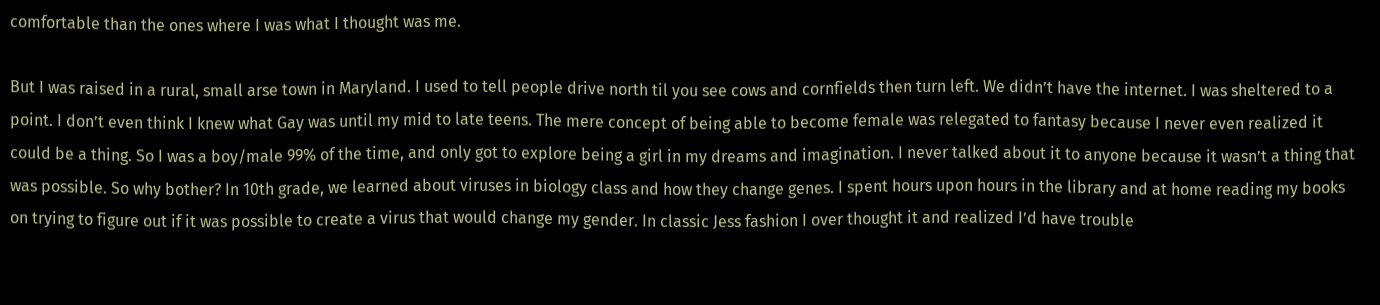comfortable than the ones where I was what I thought was me.

But I was raised in a rural, small arse town in Maryland. I used to tell people drive north til you see cows and cornfields then turn left. We didn’t have the internet. I was sheltered to a point. I don’t even think I knew what Gay was until my mid to late teens. The mere concept of being able to become female was relegated to fantasy because I never even realized it could be a thing. So I was a boy/male 99% of the time, and only got to explore being a girl in my dreams and imagination. I never talked about it to anyone because it wasn’t a thing that was possible. So why bother? In 10th grade, we learned about viruses in biology class and how they change genes. I spent hours upon hours in the library and at home reading my books on trying to figure out if it was possible to create a virus that would change my gender. In classic Jess fashion I over thought it and realized I’d have trouble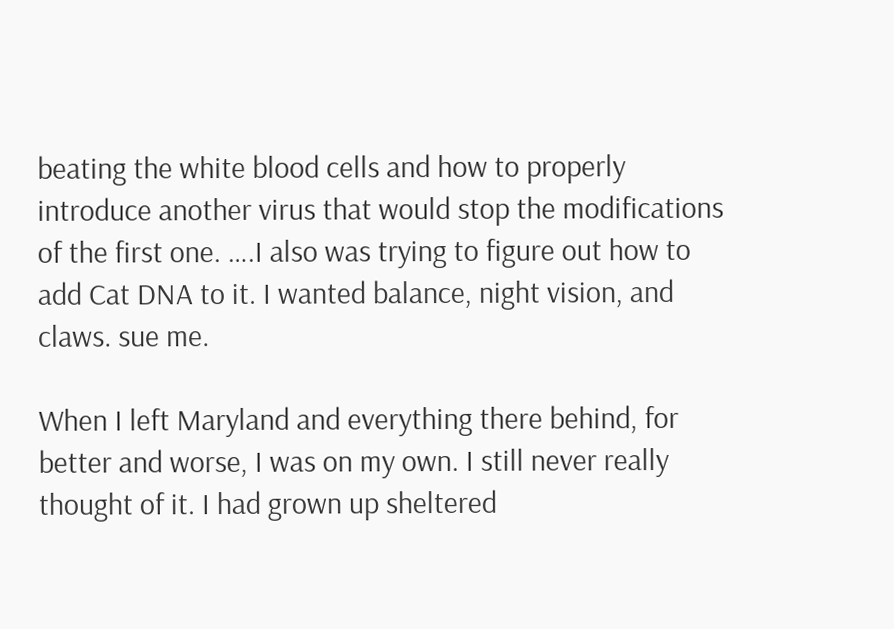beating the white blood cells and how to properly introduce another virus that would stop the modifications of the first one. ….I also was trying to figure out how to add Cat DNA to it. I wanted balance, night vision, and claws. sue me.

When I left Maryland and everything there behind, for better and worse, I was on my own. I still never really thought of it. I had grown up sheltered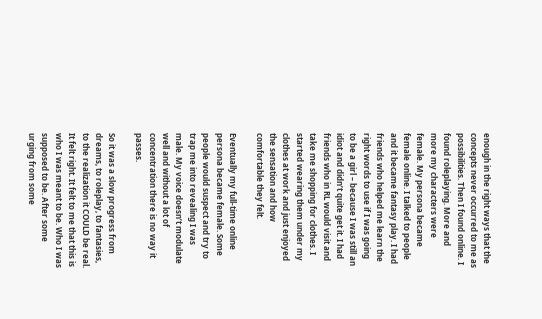enough in the right ways that the concepts never occurred to me as possibilities. Then I found online. I found roleplaying. More and more my characters were female. My persona became female online. I talked to people and it became fantasy play. I had friends who helped me learn the right words to use if I was going to be a girl – because I was still an idiot and didn’t quite get it. I had friends who in RL would visit and take me shopping for clothes. I started wearing them under my clothes at work and just enjoyed the sensation and how comfortable they felt.

Eventually my full-time online persona became female. Some people would suspect and try to trap me into revealing I was male. My voice doesn’t modulate well and without a lot of concentration there is no way it passes.

So it was a slow progress from dreams, to roleplay, to fantasies, to the realization it COULD be real. It felt right. It felt to me that this is who I was meant to be. Who I was supposed to be. After some urging from some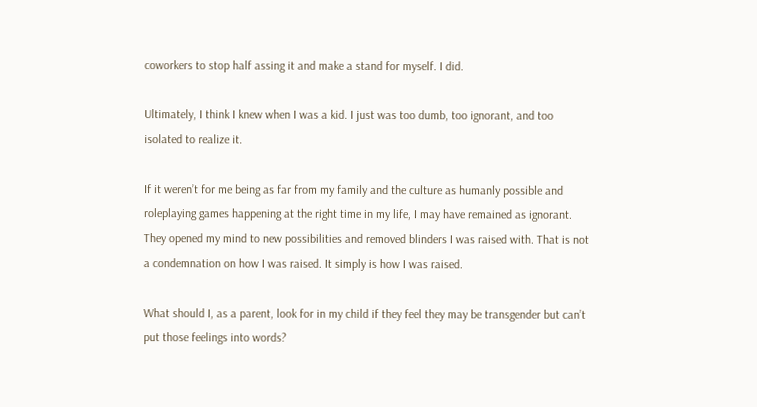coworkers to stop half assing it and make a stand for myself. I did.

Ultimately, I think I knew when I was a kid. I just was too dumb, too ignorant, and too isolated to realize it.

If it weren’t for me being as far from my family and the culture as humanly possible and roleplaying games happening at the right time in my life, I may have remained as ignorant. They opened my mind to new possibilities and removed blinders I was raised with. That is not a condemnation on how I was raised. It simply is how I was raised.

What should I, as a parent, look for in my child if they feel they may be transgender but can’t put those feelings into words?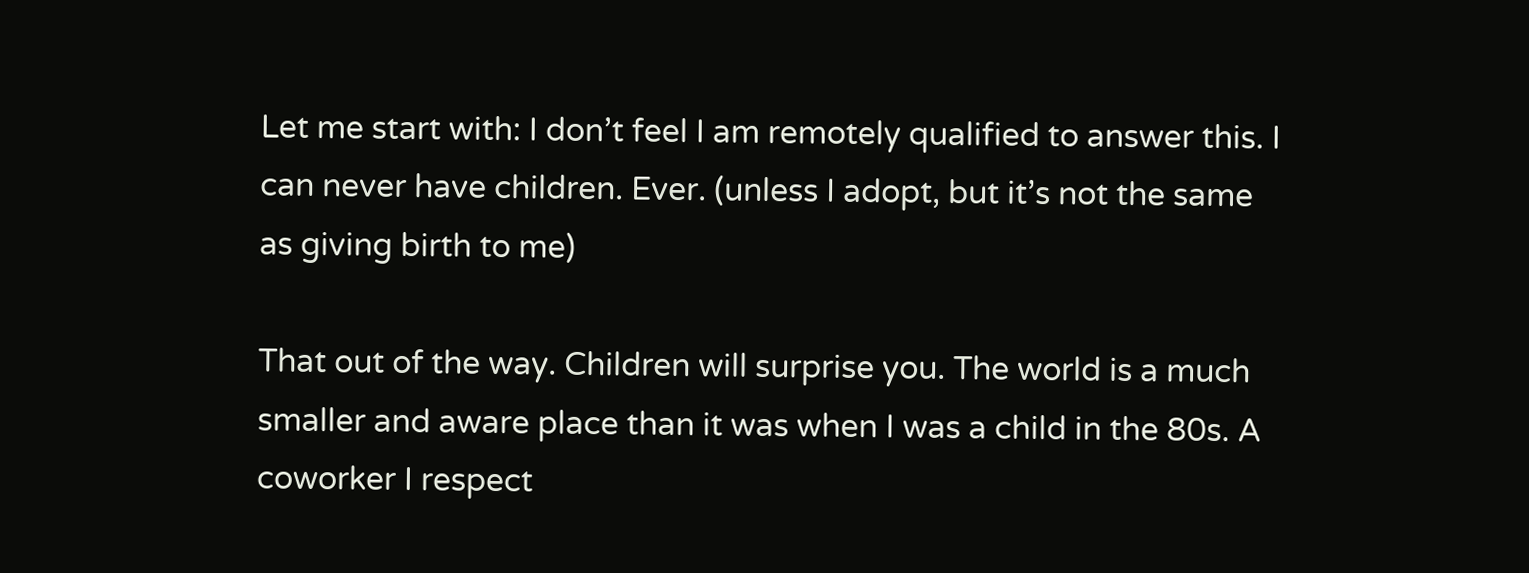Let me start with: I don’t feel I am remotely qualified to answer this. I can never have children. Ever. (unless I adopt, but it’s not the same as giving birth to me)

That out of the way. Children will surprise you. The world is a much smaller and aware place than it was when I was a child in the 80s. A coworker I respect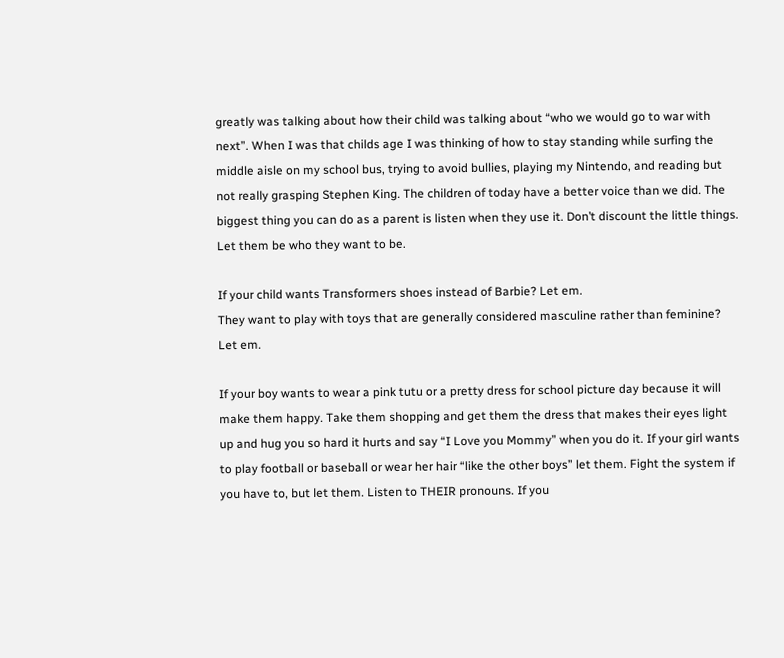greatly was talking about how their child was talking about “who we would go to war with next”. When I was that childs age I was thinking of how to stay standing while surfing the middle aisle on my school bus, trying to avoid bullies, playing my Nintendo, and reading but not really grasping Stephen King. The children of today have a better voice than we did. The biggest thing you can do as a parent is listen when they use it. Don’t discount the little things. Let them be who they want to be.

If your child wants Transformers shoes instead of Barbie? Let em.
They want to play with toys that are generally considered masculine rather than feminine? Let em.

If your boy wants to wear a pink tutu or a pretty dress for school picture day because it will make them happy. Take them shopping and get them the dress that makes their eyes light up and hug you so hard it hurts and say “I Love you Mommy” when you do it. If your girl wants to play football or baseball or wear her hair “like the other boys” let them. Fight the system if you have to, but let them. Listen to THEIR pronouns. If you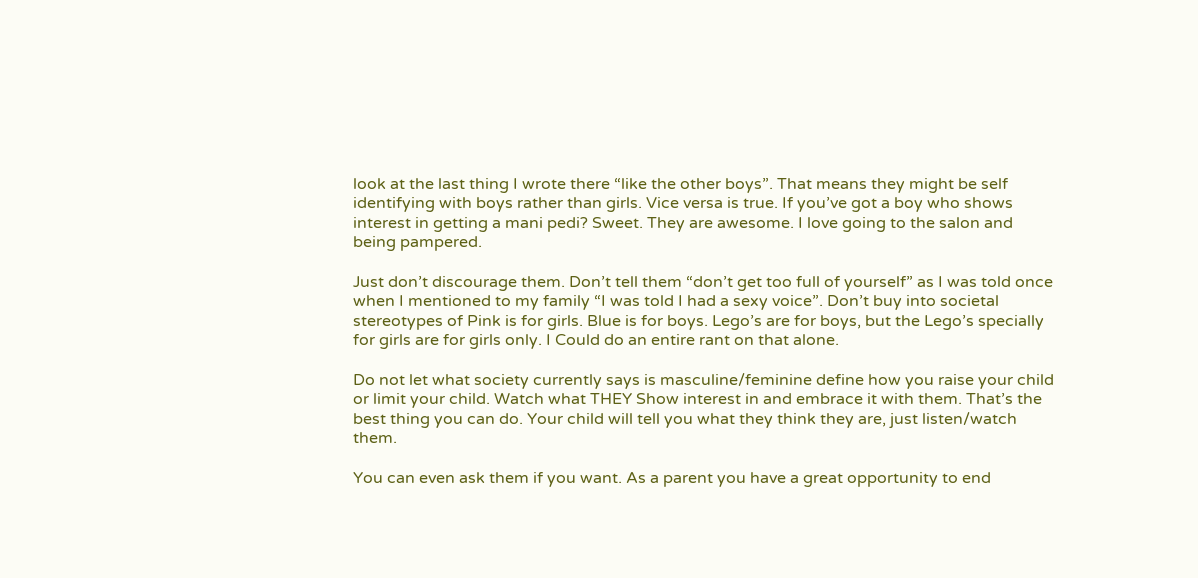look at the last thing I wrote there “like the other boys”. That means they might be self identifying with boys rather than girls. Vice versa is true. If you’ve got a boy who shows interest in getting a mani pedi? Sweet. They are awesome. I love going to the salon and being pampered.

Just don’t discourage them. Don’t tell them “don’t get too full of yourself” as I was told once when I mentioned to my family “I was told I had a sexy voice”. Don’t buy into societal stereotypes of Pink is for girls. Blue is for boys. Lego’s are for boys, but the Lego’s specially for girls are for girls only. I Could do an entire rant on that alone.

Do not let what society currently says is masculine/feminine define how you raise your child or limit your child. Watch what THEY Show interest in and embrace it with them. That’s the best thing you can do. Your child will tell you what they think they are, just listen/watch them.

You can even ask them if you want. As a parent you have a great opportunity to end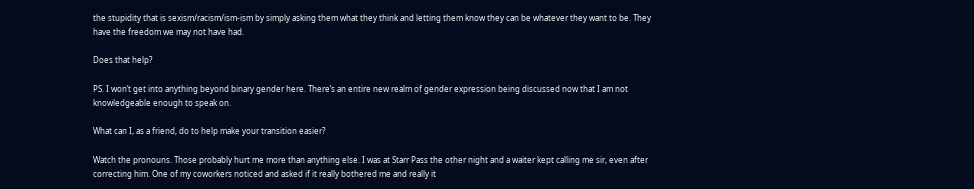the stupidity that is sexism/racism/ism-ism by simply asking them what they think and letting them know they can be whatever they want to be. They have the freedom we may not have had.

Does that help?

PS. I won’t get into anything beyond binary gender here. There’s an entire new realm of gender expression being discussed now that I am not knowledgeable enough to speak on.

What can I, as a friend, do to help make your transition easier?

Watch the pronouns. Those probably hurt me more than anything else. I was at Starr Pass the other night and a waiter kept calling me sir, even after correcting him. One of my coworkers noticed and asked if it really bothered me and really it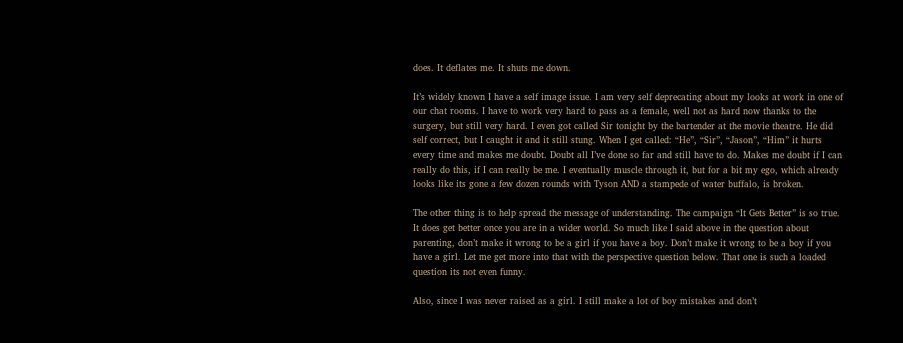does. It deflates me. It shuts me down.

It’s widely known I have a self image issue. I am very self deprecating about my looks at work in one of our chat rooms. I have to work very hard to pass as a female, well not as hard now thanks to the surgery, but still very hard. I even got called Sir tonight by the bartender at the movie theatre. He did self correct, but I caught it and it still stung. When I get called: “He”, “Sir”, “Jason”, “Him” it hurts every time and makes me doubt. Doubt all I’ve done so far and still have to do. Makes me doubt if I can really do this, if I can really be me. I eventually muscle through it, but for a bit my ego, which already looks like its gone a few dozen rounds with Tyson AND a stampede of water buffalo, is broken.

The other thing is to help spread the message of understanding. The campaign “It Gets Better” is so true. It does get better once you are in a wider world. So much like I said above in the question about parenting, don’t make it wrong to be a girl if you have a boy. Don’t make it wrong to be a boy if you have a girl. Let me get more into that with the perspective question below. That one is such a loaded question its not even funny.

Also, since I was never raised as a girl. I still make a lot of boy mistakes and don’t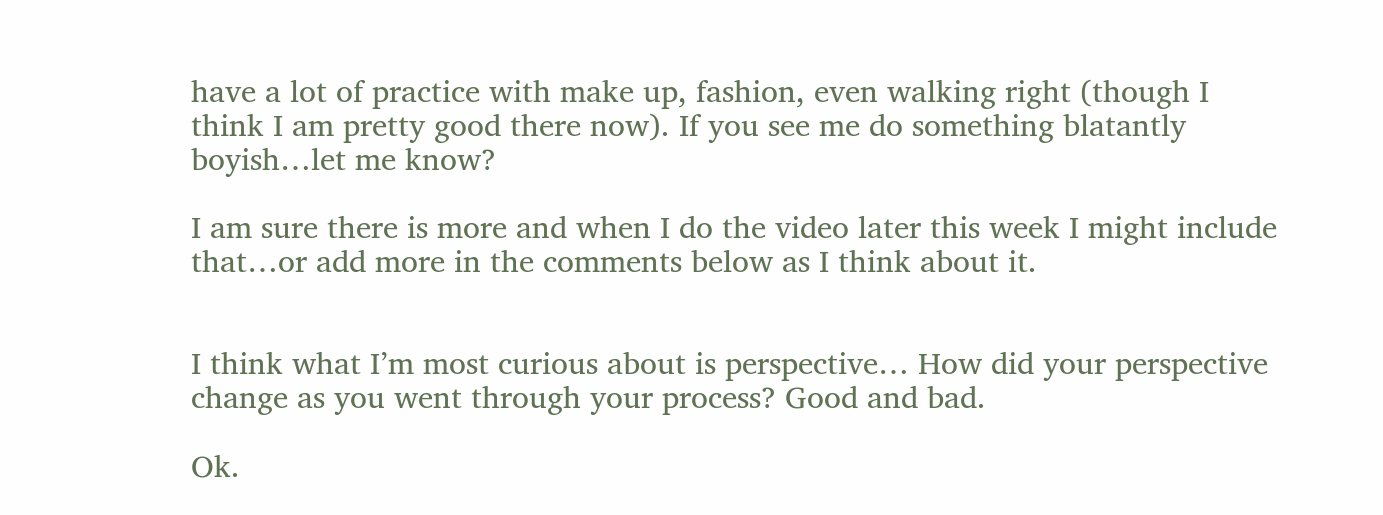have a lot of practice with make up, fashion, even walking right (though I think I am pretty good there now). If you see me do something blatantly boyish…let me know?

I am sure there is more and when I do the video later this week I might include that…or add more in the comments below as I think about it.


I think what I’m most curious about is perspective… How did your perspective change as you went through your process? Good and bad.

Ok.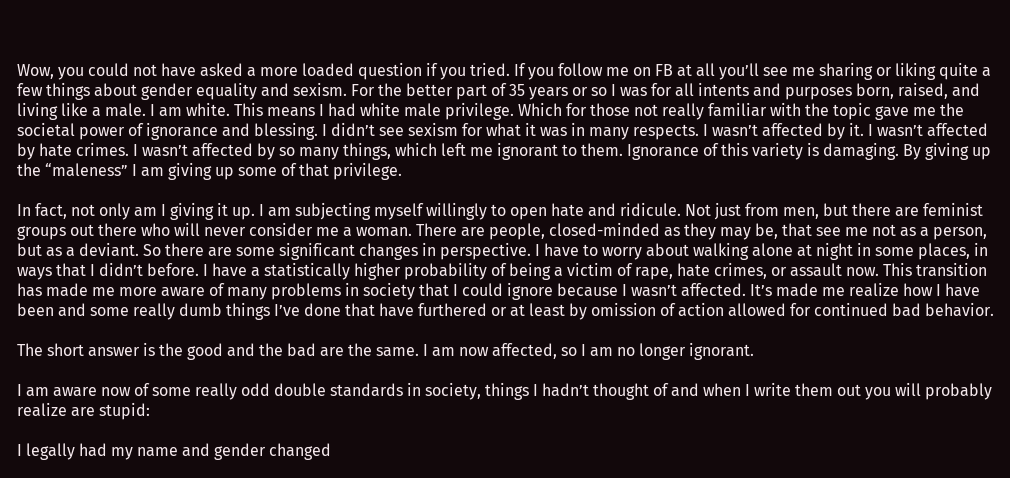Wow, you could not have asked a more loaded question if you tried. If you follow me on FB at all you’ll see me sharing or liking quite a few things about gender equality and sexism. For the better part of 35 years or so I was for all intents and purposes born, raised, and living like a male. I am white. This means I had white male privilege. Which for those not really familiar with the topic gave me the societal power of ignorance and blessing. I didn’t see sexism for what it was in many respects. I wasn’t affected by it. I wasn’t affected by hate crimes. I wasn’t affected by so many things, which left me ignorant to them. Ignorance of this variety is damaging. By giving up the “maleness” I am giving up some of that privilege.

In fact, not only am I giving it up. I am subjecting myself willingly to open hate and ridicule. Not just from men, but there are feminist groups out there who will never consider me a woman. There are people, closed-minded as they may be, that see me not as a person, but as a deviant. So there are some significant changes in perspective. I have to worry about walking alone at night in some places, in ways that I didn’t before. I have a statistically higher probability of being a victim of rape, hate crimes, or assault now. This transition has made me more aware of many problems in society that I could ignore because I wasn’t affected. It’s made me realize how I have been and some really dumb things I’ve done that have furthered or at least by omission of action allowed for continued bad behavior.

The short answer is the good and the bad are the same. I am now affected, so I am no longer ignorant.

I am aware now of some really odd double standards in society, things I hadn’t thought of and when I write them out you will probably realize are stupid:

I legally had my name and gender changed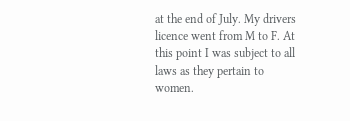at the end of July. My drivers licence went from M to F. At this point I was subject to all laws as they pertain to women.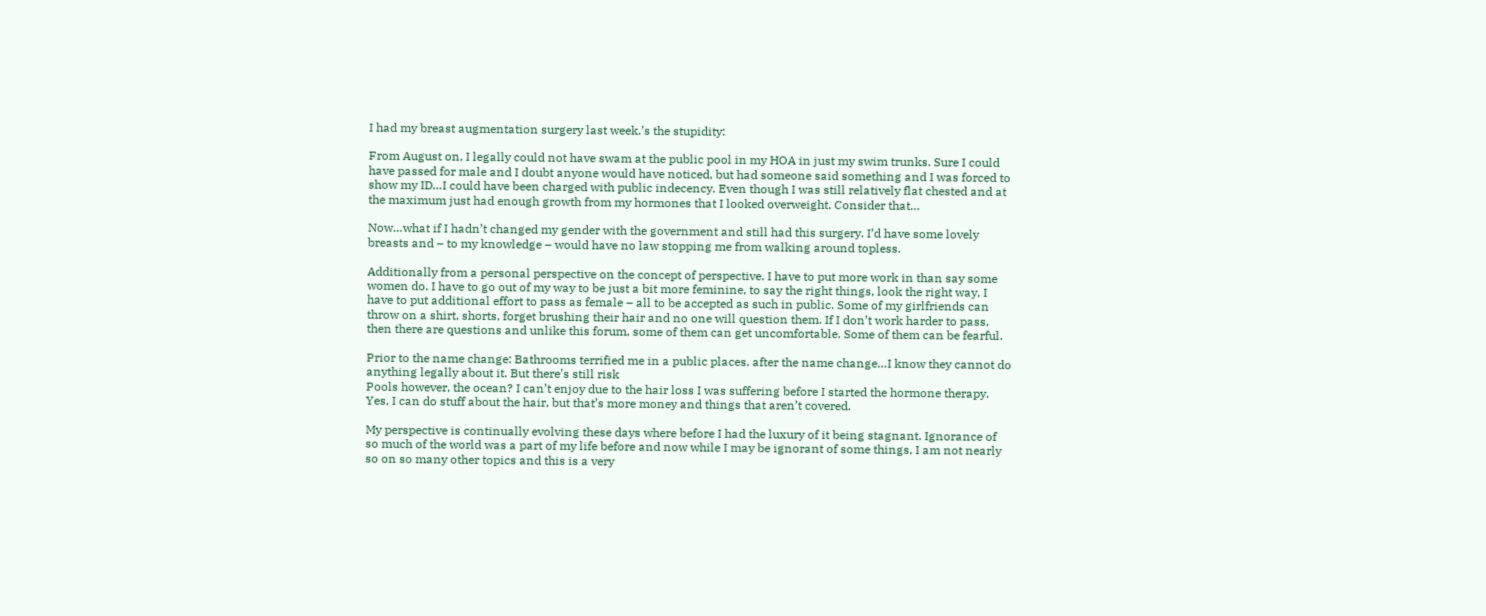I had my breast augmentation surgery last week.’s the stupidity:

From August on, I legally could not have swam at the public pool in my HOA in just my swim trunks. Sure I could have passed for male and I doubt anyone would have noticed, but had someone said something and I was forced to show my ID…I could have been charged with public indecency. Even though I was still relatively flat chested and at the maximum just had enough growth from my hormones that I looked overweight. Consider that…

Now…what if I hadn’t changed my gender with the government and still had this surgery. I’d have some lovely breasts and – to my knowledge – would have no law stopping me from walking around topless.

Additionally from a personal perspective on the concept of perspective. I have to put more work in than say some women do. I have to go out of my way to be just a bit more feminine, to say the right things, look the right way, I have to put additional effort to pass as female – all to be accepted as such in public. Some of my girlfriends can throw on a shirt, shorts, forget brushing their hair and no one will question them. If I don’t work harder to pass, then there are questions and unlike this forum, some of them can get uncomfortable. Some of them can be fearful.

Prior to the name change: Bathrooms terrified me in a public places. after the name change…I know they cannot do anything legally about it. But there’s still risk
Pools however, the ocean? I can’t enjoy due to the hair loss I was suffering before I started the hormone therapy. Yes, I can do stuff about the hair, but that’s more money and things that aren’t covered.

My perspective is continually evolving these days where before I had the luxury of it being stagnant. Ignorance of so much of the world was a part of my life before and now while I may be ignorant of some things, I am not nearly so on so many other topics and this is a very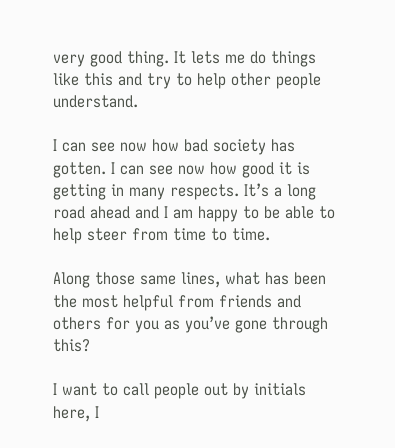very good thing. It lets me do things like this and try to help other people understand.

I can see now how bad society has gotten. I can see now how good it is getting in many respects. It’s a long road ahead and I am happy to be able to help steer from time to time.

Along those same lines, what has been the most helpful from friends and others for you as you’ve gone through this?

I want to call people out by initials here, I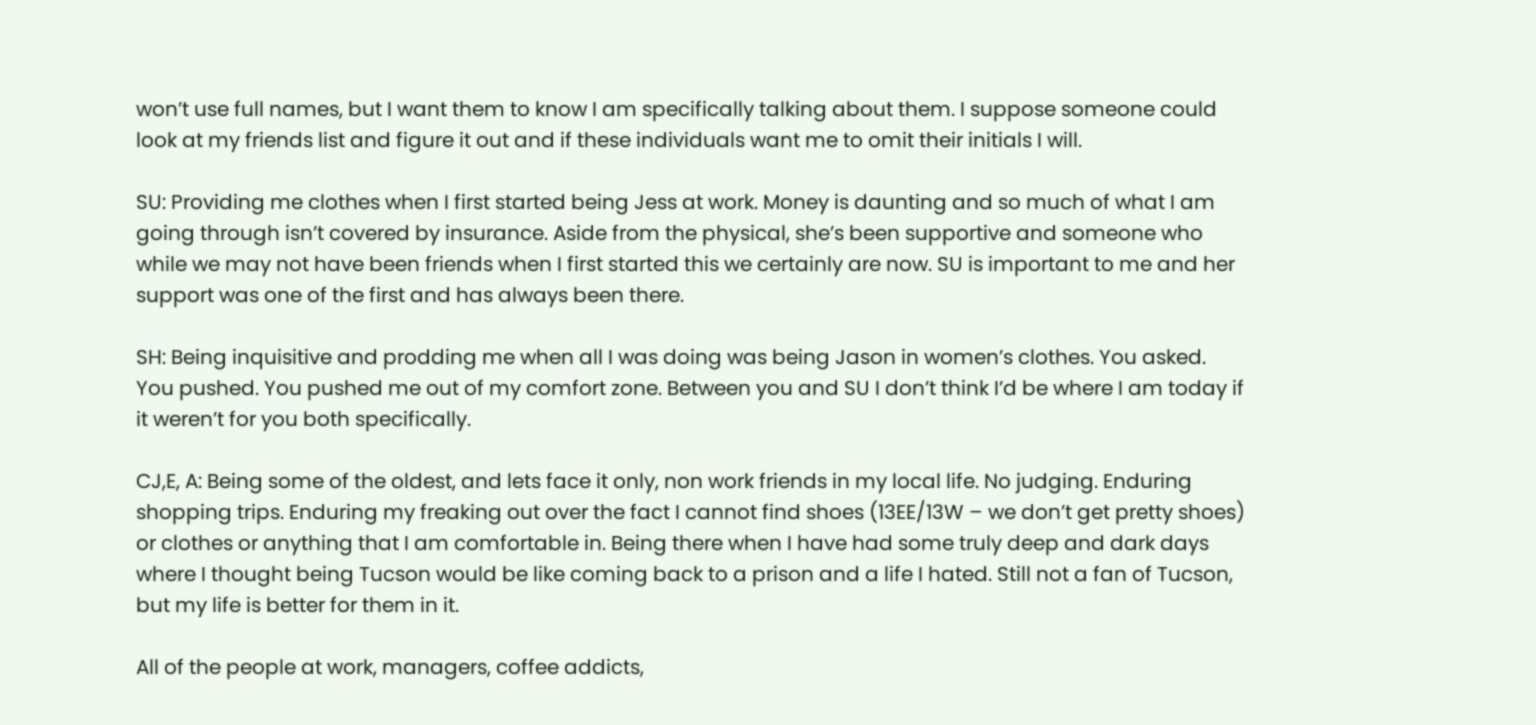won’t use full names, but I want them to know I am specifically talking about them. I suppose someone could look at my friends list and figure it out and if these individuals want me to omit their initials I will.

SU: Providing me clothes when I first started being Jess at work. Money is daunting and so much of what I am going through isn’t covered by insurance. Aside from the physical, she’s been supportive and someone who while we may not have been friends when I first started this we certainly are now. SU is important to me and her support was one of the first and has always been there.

SH: Being inquisitive and prodding me when all I was doing was being Jason in women’s clothes. You asked. You pushed. You pushed me out of my comfort zone. Between you and SU I don’t think I’d be where I am today if it weren’t for you both specifically.

CJ,E, A: Being some of the oldest, and lets face it only, non work friends in my local life. No judging. Enduring shopping trips. Enduring my freaking out over the fact I cannot find shoes (13EE/13W – we don’t get pretty shoes) or clothes or anything that I am comfortable in. Being there when I have had some truly deep and dark days where I thought being Tucson would be like coming back to a prison and a life I hated. Still not a fan of Tucson, but my life is better for them in it.

All of the people at work, managers, coffee addicts,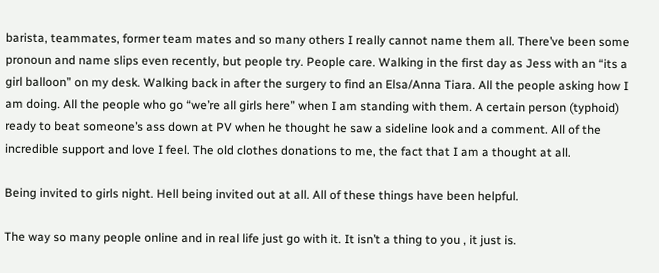barista, teammates, former team mates and so many others I really cannot name them all. There’ve been some pronoun and name slips even recently, but people try. People care. Walking in the first day as Jess with an “its a girl balloon” on my desk. Walking back in after the surgery to find an Elsa/Anna Tiara. All the people asking how I am doing. All the people who go “we’re all girls here” when I am standing with them. A certain person (typhoid) ready to beat someone’s ass down at PV when he thought he saw a sideline look and a comment. All of the incredible support and love I feel. The old clothes donations to me, the fact that I am a thought at all.

Being invited to girls night. Hell being invited out at all. All of these things have been helpful.

The way so many people online and in real life just go with it. It isn’t a thing to you , it just is.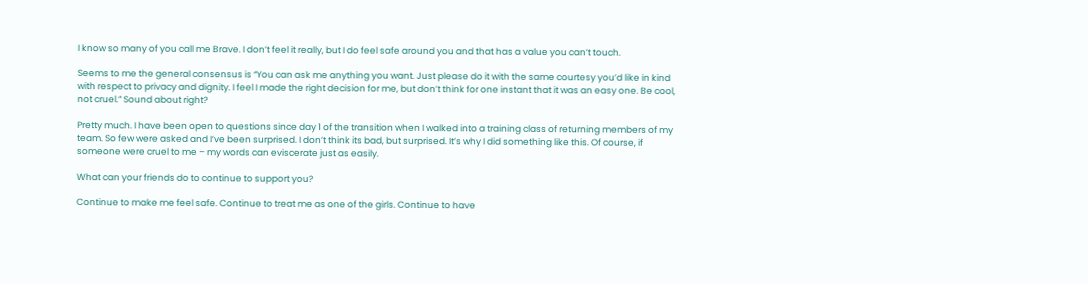I know so many of you call me Brave. I don’t feel it really, but I do feel safe around you and that has a value you can’t touch.

Seems to me the general consensus is “You can ask me anything you want. Just please do it with the same courtesy you’d like in kind with respect to privacy and dignity. I feel I made the right decision for me, but don’t think for one instant that it was an easy one. Be cool, not cruel.” Sound about right?

Pretty much. I have been open to questions since day 1 of the transition when I walked into a training class of returning members of my team. So few were asked and I’ve been surprised. I don’t think its bad, but surprised. It’s why I did something like this. Of course, if someone were cruel to me – my words can eviscerate just as easily.

What can your friends do to continue to support you?

Continue to make me feel safe. Continue to treat me as one of the girls. Continue to have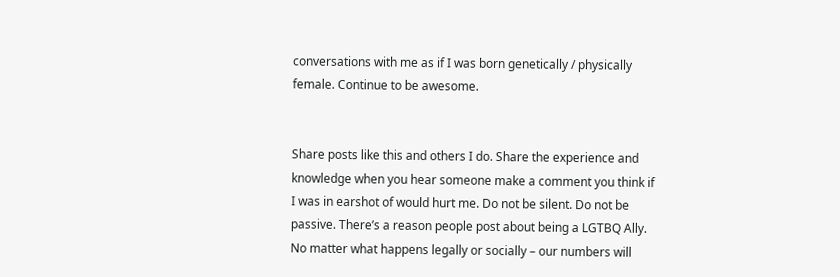conversations with me as if I was born genetically / physically female. Continue to be awesome.


Share posts like this and others I do. Share the experience and knowledge when you hear someone make a comment you think if I was in earshot of would hurt me. Do not be silent. Do not be passive. There’s a reason people post about being a LGTBQ Ally. No matter what happens legally or socially – our numbers will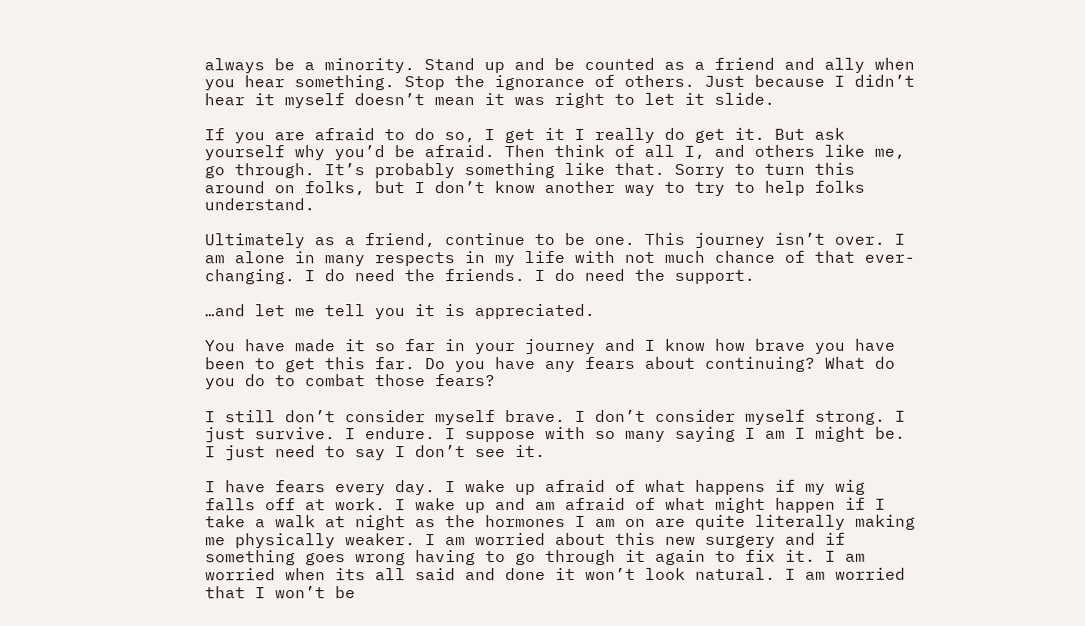always be a minority. Stand up and be counted as a friend and ally when you hear something. Stop the ignorance of others. Just because I didn’t hear it myself doesn’t mean it was right to let it slide.

If you are afraid to do so, I get it I really do get it. But ask yourself why you’d be afraid. Then think of all I, and others like me, go through. It’s probably something like that. Sorry to turn this around on folks, but I don’t know another way to try to help folks understand.

Ultimately as a friend, continue to be one. This journey isn’t over. I am alone in many respects in my life with not much chance of that ever-changing. I do need the friends. I do need the support.

…and let me tell you it is appreciated.

You have made it so far in your journey and I know how brave you have been to get this far. Do you have any fears about continuing? What do you do to combat those fears?

I still don’t consider myself brave. I don’t consider myself strong. I just survive. I endure. I suppose with so many saying I am I might be. I just need to say I don’t see it.

I have fears every day. I wake up afraid of what happens if my wig falls off at work. I wake up and am afraid of what might happen if I take a walk at night as the hormones I am on are quite literally making me physically weaker. I am worried about this new surgery and if something goes wrong having to go through it again to fix it. I am worried when its all said and done it won’t look natural. I am worried that I won’t be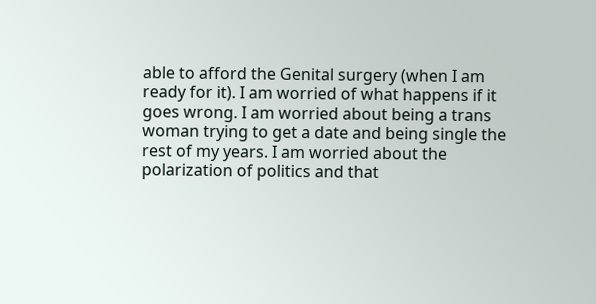able to afford the Genital surgery (when I am ready for it). I am worried of what happens if it goes wrong. I am worried about being a trans woman trying to get a date and being single the rest of my years. I am worried about the polarization of politics and that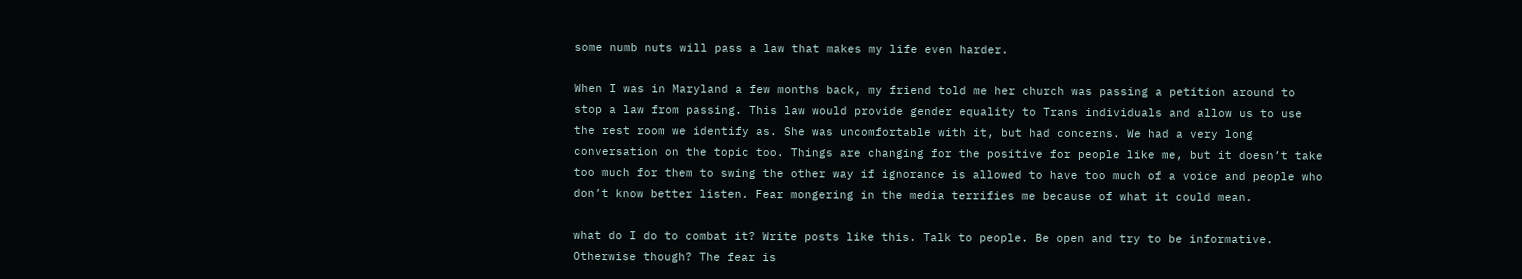some numb nuts will pass a law that makes my life even harder.

When I was in Maryland a few months back, my friend told me her church was passing a petition around to stop a law from passing. This law would provide gender equality to Trans individuals and allow us to use the rest room we identify as. She was uncomfortable with it, but had concerns. We had a very long conversation on the topic too. Things are changing for the positive for people like me, but it doesn’t take too much for them to swing the other way if ignorance is allowed to have too much of a voice and people who don’t know better listen. Fear mongering in the media terrifies me because of what it could mean.

what do I do to combat it? Write posts like this. Talk to people. Be open and try to be informative. Otherwise though? The fear is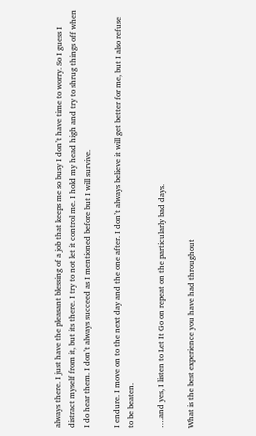always there. I just have the pleasant blessing of a job that keeps me so busy I don’t have time to worry. So I guess I distract myself from it, but its there. I try to not let it control me. I hold my head high and try to shrug things off when I do hear them. I don’t always succeed as I mentioned before but I will survive.

I endure. I move on to the next day and the one after. I don’t always believe it will get better for me, but I also refuse to be beaten.

….and yes, I listen to Let It Go on repeat on the particularly bad days.

What is the best experience you have had throughout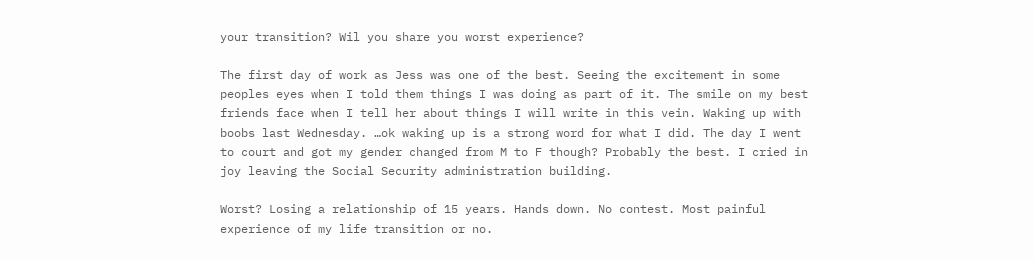your transition? Wil you share you worst experience?

The first day of work as Jess was one of the best. Seeing the excitement in some peoples eyes when I told them things I was doing as part of it. The smile on my best friends face when I tell her about things I will write in this vein. Waking up with boobs last Wednesday. …ok waking up is a strong word for what I did. The day I went to court and got my gender changed from M to F though? Probably the best. I cried in joy leaving the Social Security administration building.

Worst? Losing a relationship of 15 years. Hands down. No contest. Most painful experience of my life transition or no.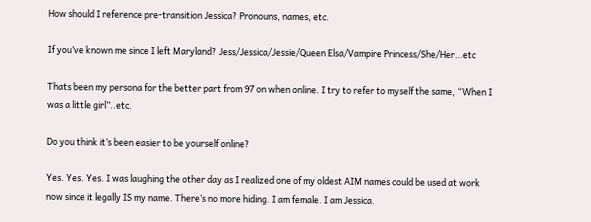How should I reference pre-transition Jessica? Pronouns, names, etc.

If you’ve known me since I left Maryland? Jess/Jessica/Jessie/Queen Elsa/Vampire Princess/She/Her…etc

Thats been my persona for the better part from 97 on when online. I try to refer to myself the same, “When I was a little girl”..etc.

Do you think it’s been easier to be yourself online?

Yes. Yes. Yes. I was laughing the other day as I realized one of my oldest AIM names could be used at work now since it legally IS my name. There’s no more hiding. I am female. I am Jessica.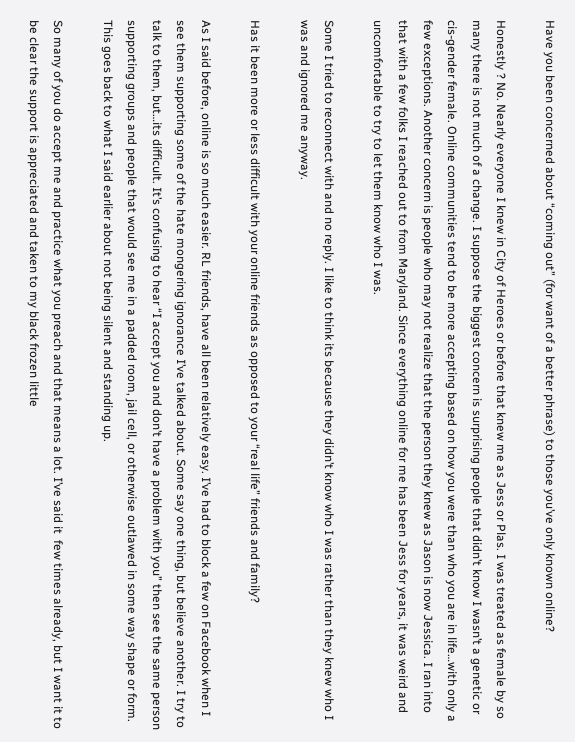Have you been concerned about “coming out” (for want of a better phrase) to those you’ve only known online?

Honestly ? No. Nearly everyone I knew in City of Heroes or before that knew me as Jess or Plas. I was treated as female by so many there is not much of a change. I suppose the biggest concern is surprising people that didn’t know I wasn’t a genetic or cis-gender female. Online communities tend to be more accepting based on how you were than who you are in life…with only a few exceptions. Another concern is people who may not realize that the person they knew as Jason is now Jessica. I ran into that with a few folks I reached out to from Maryland. Since everything online for me has been Jess for years, it was weird and uncomfortable to try to let them know who I was.

Some I tried to reconnect with and no reply. I like to think its because they didn’t know who I was rather than they knew who I was and ignored me anyway.

Has it been more or less difficult with your online friends as opposed to your “real life” friends and family?

As I said before, online is so much easier. RL friends, have all been relatively easy. I’ve had to block a few on Facebook when I see them supporting some of the hate mongering ignorance I’ve talked about. Some say one thing, but believe another. I try to talk to them, but…its difficult. It’s confusing to hear “I accept you and don’t have a problem with you” then see the same person supporting groups and people that would see me in a padded room, jail cell, or otherwise outlawed in some way shape or form. This goes back to what I said earlier about not being silent and standing up.

So many of you do accept me and practice what you preach and that means a lot. I’ve said it  few times already, but I want it to be clear the support is appreciated and taken to my black frozen little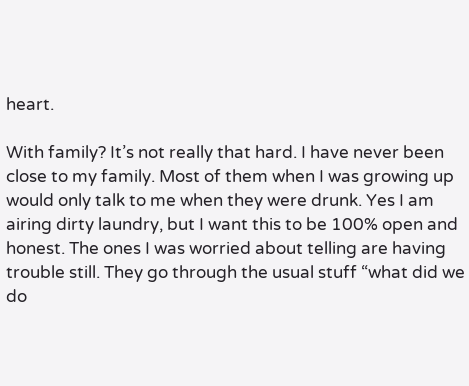heart.

With family? It’s not really that hard. I have never been close to my family. Most of them when I was growing up would only talk to me when they were drunk. Yes I am airing dirty laundry, but I want this to be 100% open and honest. The ones I was worried about telling are having trouble still. They go through the usual stuff “what did we do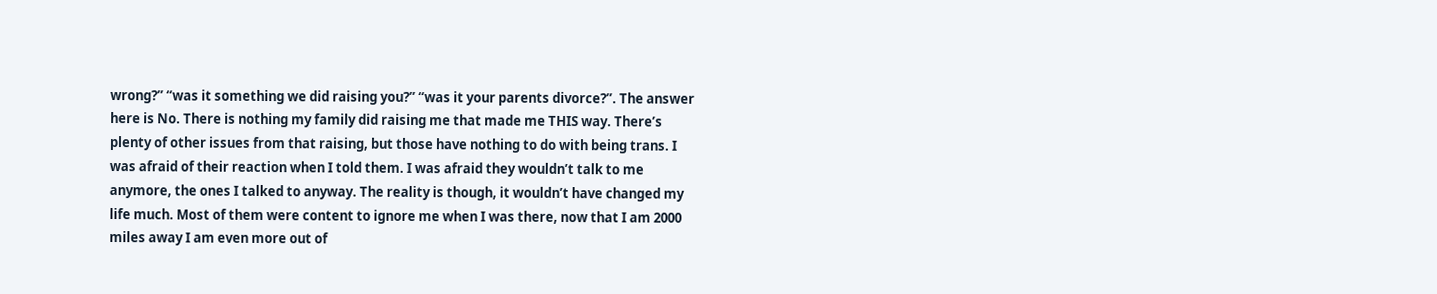wrong?” “was it something we did raising you?” “was it your parents divorce?”. The answer here is No. There is nothing my family did raising me that made me THIS way. There’s plenty of other issues from that raising, but those have nothing to do with being trans. I was afraid of their reaction when I told them. I was afraid they wouldn’t talk to me anymore, the ones I talked to anyway. The reality is though, it wouldn’t have changed my life much. Most of them were content to ignore me when I was there, now that I am 2000 miles away I am even more out of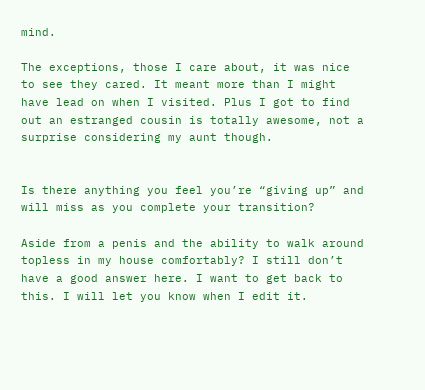mind.

The exceptions, those I care about, it was nice to see they cared. It meant more than I might have lead on when I visited. Plus I got to find out an estranged cousin is totally awesome, not a surprise considering my aunt though.


Is there anything you feel you’re “giving up” and will miss as you complete your transition?

Aside from a penis and the ability to walk around topless in my house comfortably? I still don’t have a good answer here. I want to get back to this. I will let you know when I edit it.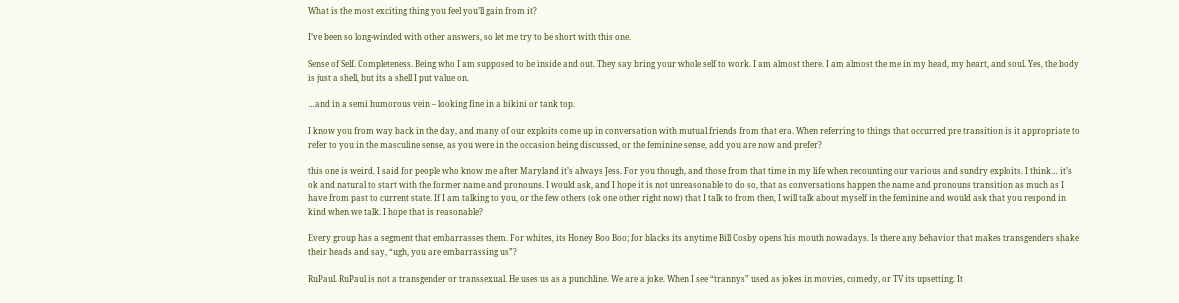What is the most exciting thing you feel you’ll gain from it?

I’ve been so long-winded with other answers, so let me try to be short with this one.

Sense of Self. Completeness. Being who I am supposed to be inside and out. They say bring your whole self to work. I am almost there. I am almost the me in my head, my heart, and soul. Yes, the body is just a shell, but its a shell I put value on.

…and in a semi humorous vein – looking fine in a bikini or tank top.

I know you from way back in the day, and many of our exploits come up in conversation with mutual friends from that era. When referring to things that occurred pre transition is it appropriate to refer to you in the masculine sense, as you were in the occasion being discussed, or the feminine sense, add you are now and prefer?

this one is weird. I said for people who know me after Maryland it’s always Jess. For you though, and those from that time in my life when recounting our various and sundry exploits. I think… it’s ok and natural to start with the former name and pronouns. I would ask, and I hope it is not unreasonable to do so, that as conversations happen the name and pronouns transition as much as I have from past to current state. If I am talking to you, or the few others (ok one other right now) that I talk to from then, I will talk about myself in the feminine and would ask that you respond in kind when we talk. I hope that is reasonable?

Every group has a segment that embarrasses them. For whites, its Honey Boo Boo; for blacks its anytime Bill Cosby opens his mouth nowadays. Is there any behavior that makes transgenders shake their heads and say, “ugh, you are embarrassing us”?

RuPaul. RuPaul is not a transgender or transsexual. He uses us as a punchline. We are a joke. When I see “trannys” used as jokes in movies, comedy, or TV its upsetting. It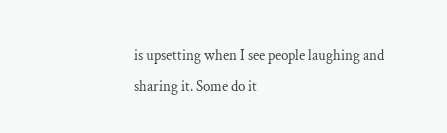is upsetting when I see people laughing and sharing it. Some do it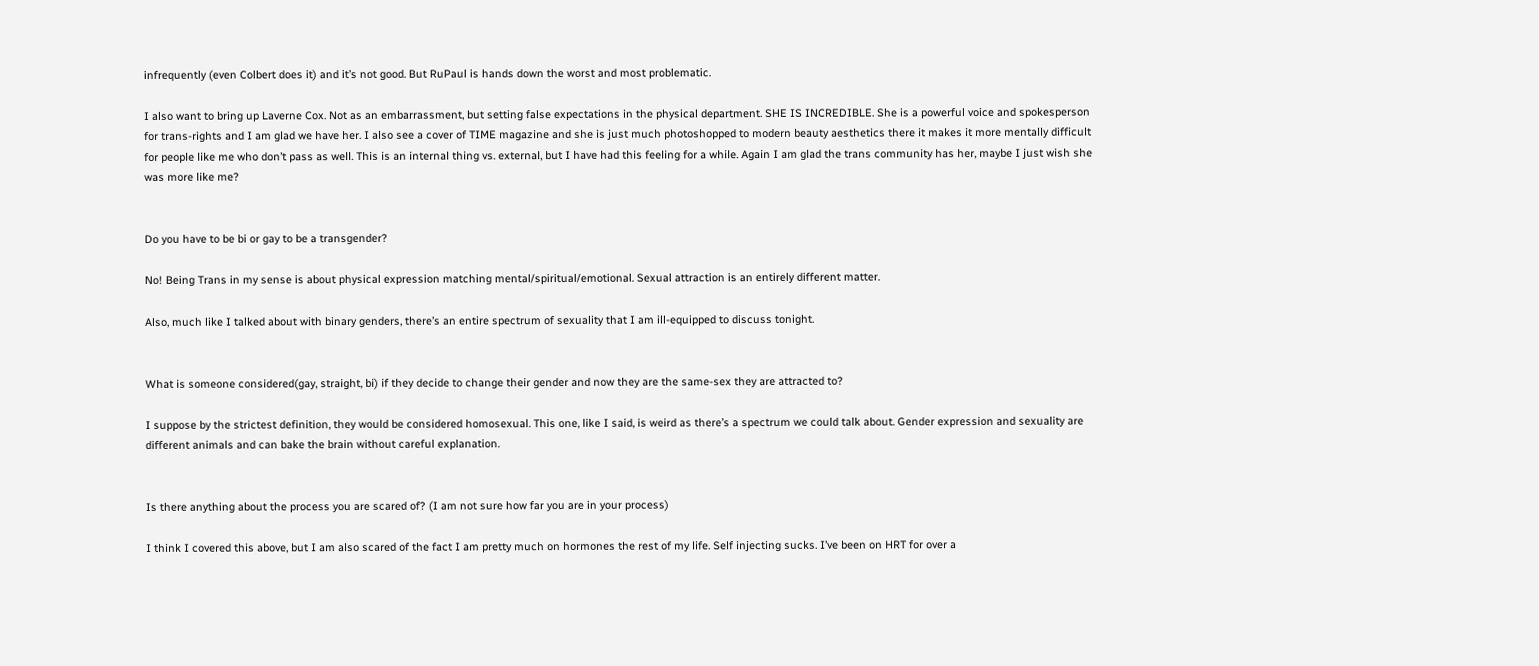infrequently (even Colbert does it) and it’s not good. But RuPaul is hands down the worst and most problematic.

I also want to bring up Laverne Cox. Not as an embarrassment, but setting false expectations in the physical department. SHE IS INCREDIBLE. She is a powerful voice and spokesperson for trans-rights and I am glad we have her. I also see a cover of TIME magazine and she is just much photoshopped to modern beauty aesthetics there it makes it more mentally difficult for people like me who don’t pass as well. This is an internal thing vs. external, but I have had this feeling for a while. Again I am glad the trans community has her, maybe I just wish she was more like me?


Do you have to be bi or gay to be a transgender?

No! Being Trans in my sense is about physical expression matching mental/spiritual/emotional. Sexual attraction is an entirely different matter.

Also, much like I talked about with binary genders, there’s an entire spectrum of sexuality that I am ill-equipped to discuss tonight.


What is someone considered(gay, straight, bi) if they decide to change their gender and now they are the same-sex they are attracted to?

I suppose by the strictest definition, they would be considered homosexual. This one, like I said, is weird as there’s a spectrum we could talk about. Gender expression and sexuality are different animals and can bake the brain without careful explanation.


Is there anything about the process you are scared of? (I am not sure how far you are in your process)

I think I covered this above, but I am also scared of the fact I am pretty much on hormones the rest of my life. Self injecting sucks. I’ve been on HRT for over a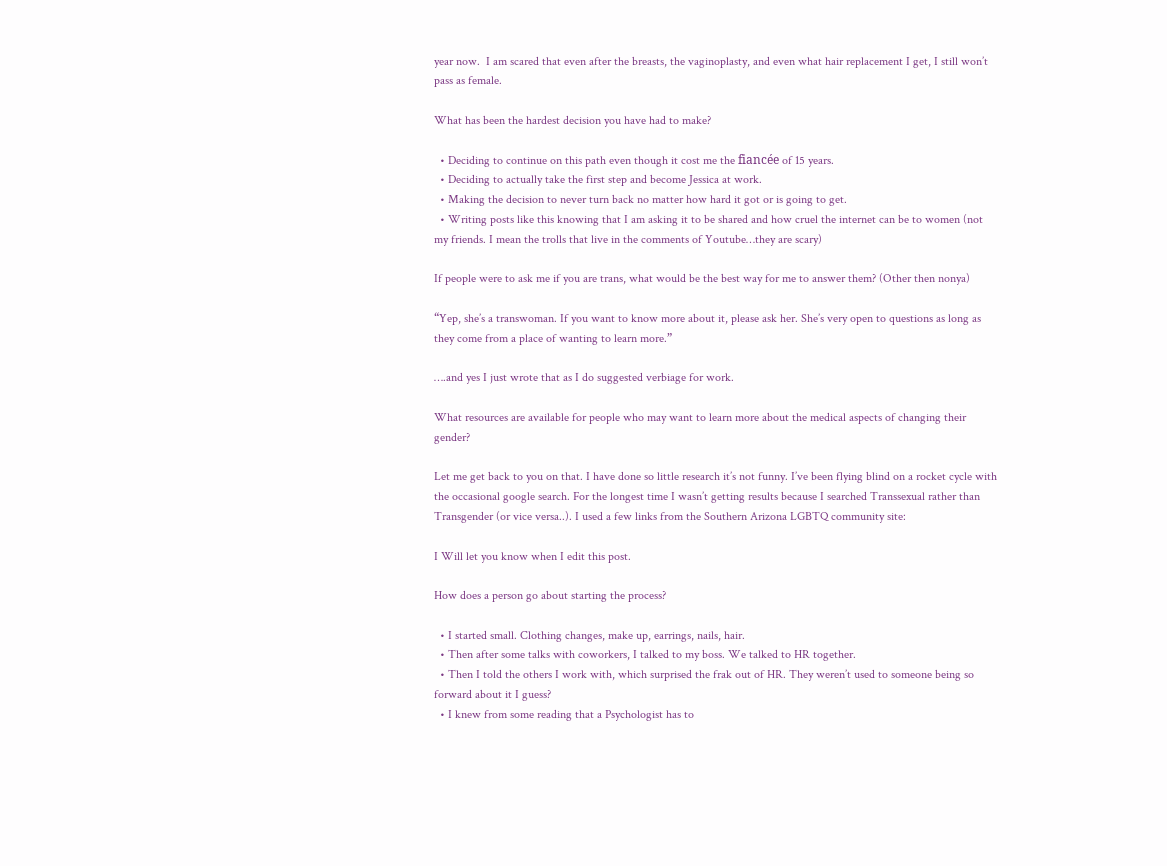year now.  I am scared that even after the breasts, the vaginoplasty, and even what hair replacement I get, I still won’t pass as female.

What has been the hardest decision you have had to make?

  • Deciding to continue on this path even though it cost me the fiancée of 15 years.
  • Deciding to actually take the first step and become Jessica at work.
  • Making the decision to never turn back no matter how hard it got or is going to get.
  • Writing posts like this knowing that I am asking it to be shared and how cruel the internet can be to women (not my friends. I mean the trolls that live in the comments of Youtube…they are scary)

If people were to ask me if you are trans, what would be the best way for me to answer them? (Other then nonya)

“Yep, she’s a transwoman. If you want to know more about it, please ask her. She’s very open to questions as long as they come from a place of wanting to learn more.”

….and yes I just wrote that as I do suggested verbiage for work.

What resources are available for people who may want to learn more about the medical aspects of changing their gender?

Let me get back to you on that. I have done so little research it’s not funny. I’ve been flying blind on a rocket cycle with the occasional google search. For the longest time I wasn’t getting results because I searched Transsexual rather than Transgender (or vice versa..). I used a few links from the Southern Arizona LGBTQ community site:

I Will let you know when I edit this post.

How does a person go about starting the process?

  • I started small. Clothing changes, make up, earrings, nails, hair.
  • Then after some talks with coworkers, I talked to my boss. We talked to HR together.
  • Then I told the others I work with, which surprised the frak out of HR. They weren’t used to someone being so forward about it I guess?
  • I knew from some reading that a Psychologist has to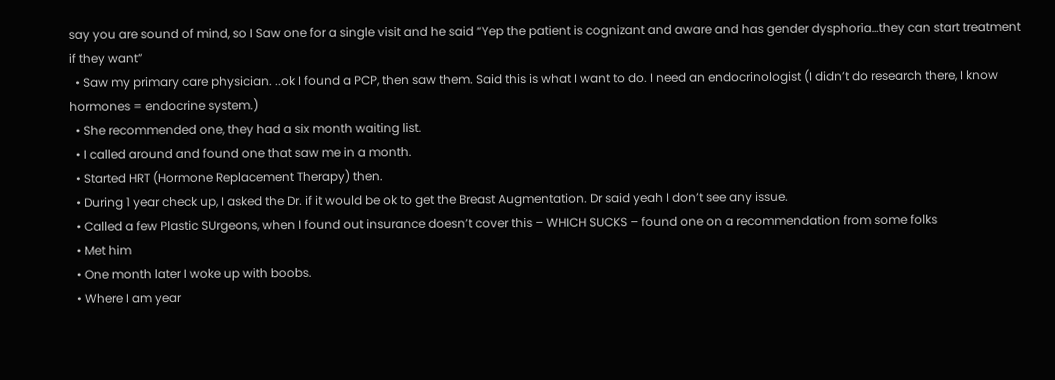say you are sound of mind, so I Saw one for a single visit and he said “Yep the patient is cognizant and aware and has gender dysphoria…they can start treatment if they want”
  • Saw my primary care physician. ..ok I found a PCP, then saw them. Said this is what I want to do. I need an endocrinologist (I didn’t do research there, I know hormones = endocrine system.)
  • She recommended one, they had a six month waiting list.
  • I called around and found one that saw me in a month.
  • Started HRT (Hormone Replacement Therapy) then.
  • During 1 year check up, I asked the Dr. if it would be ok to get the Breast Augmentation. Dr said yeah I don’t see any issue.
  • Called a few Plastic SUrgeons, when I found out insurance doesn’t cover this – WHICH SUCKS – found one on a recommendation from some folks
  • Met him
  • One month later I woke up with boobs.
  • Where I am year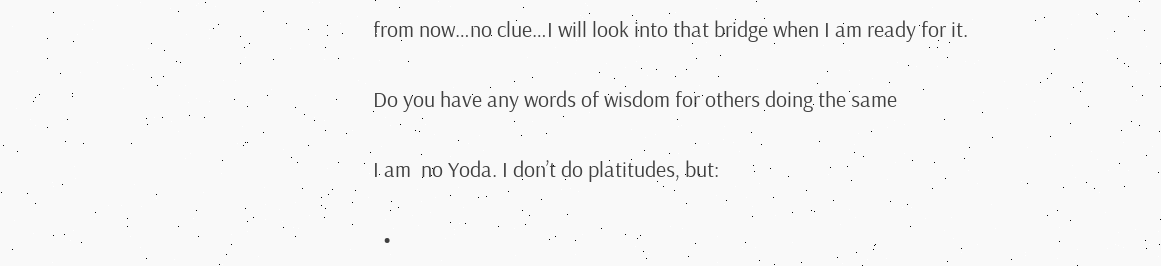from now…no clue…I will look into that bridge when I am ready for it.

Do you have any words of wisdom for others doing the same

I am  no Yoda. I don’t do platitudes, but:

  •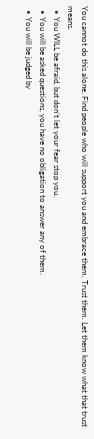You cannot do this alone. Find people who will support you and embrace them. Trust them. Let them know what that trust means.
  • You WILL be afraid, but don’t let your fear stop you.
  • You will be asked questions, you have no obligation to answer any of them.
  • You will be judged by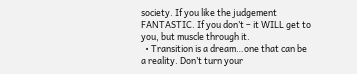society. If you like the judgement FANTASTIC. If you don’t – it WILL get to you, but muscle through it.
  • Transition is a dream…one that can be a reality. Don’t turn your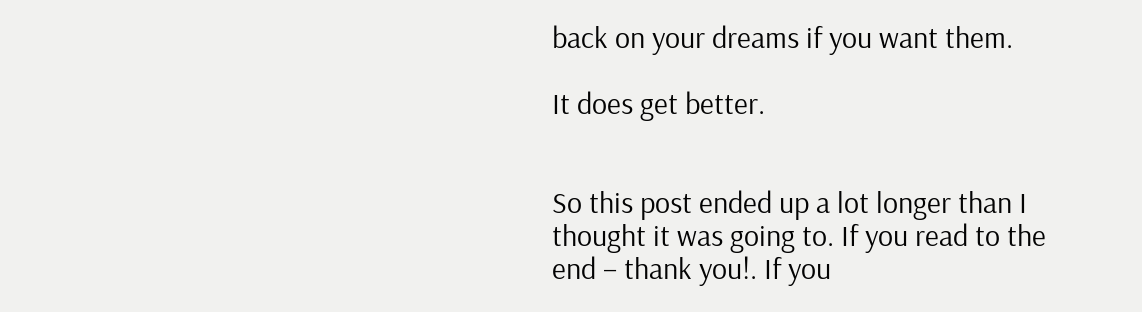back on your dreams if you want them.

It does get better.


So this post ended up a lot longer than I thought it was going to. If you read to the end – thank you!. If you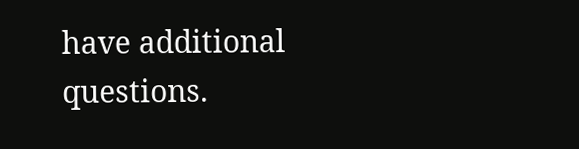have additional questions.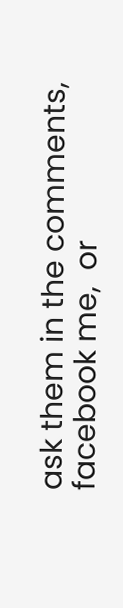ask them in the comments, facebook me,  or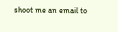shoot me an email to